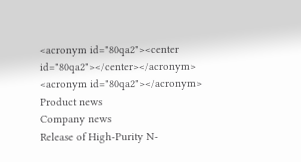<acronym id="80qa2"><center id="80qa2"></center></acronym>
<acronym id="80qa2"></acronym>
Product news
Company news
Release of High-Purity N-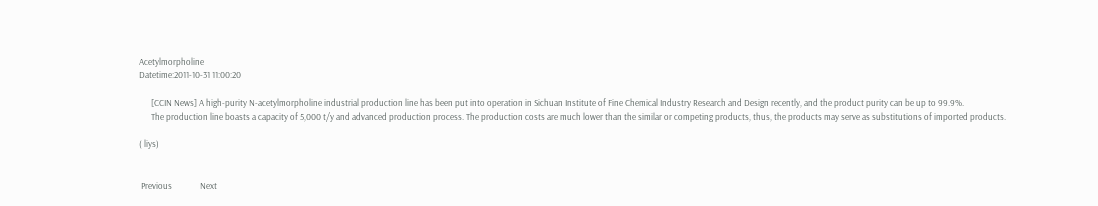Acetylmorpholine
Datetime:2011-10-31 11:00:20

      [CCIN News] A high-purity N-acetylmorpholine industrial production line has been put into operation in Sichuan Institute of Fine Chemical Industry Research and Design recently, and the product purity can be up to 99.9%.
      The production line boasts a capacity of 5,000 t/y and advanced production process. The production costs are much lower than the similar or competing products, thus, the products may serve as substitutions of imported products.

( liys)


 Previous              Next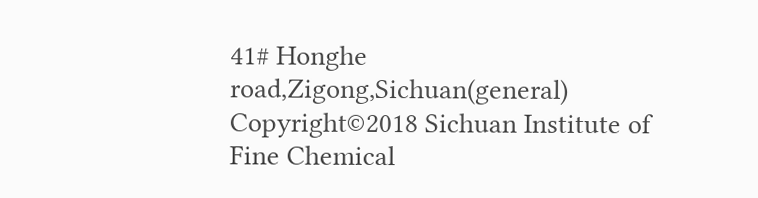41# Honghe road,Zigong,Sichuan(general)
Copyright©2018 Sichuan Institute of Fine Chemical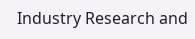Industry Research and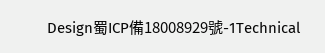Design蜀ICP備18008929號-1Technical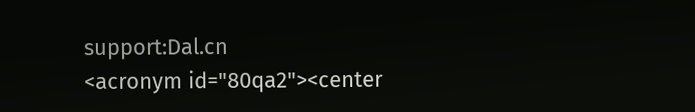support:Dal.cn
<acronym id="80qa2"><center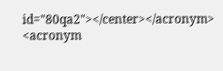id="80qa2"></center></acronym>
<acronym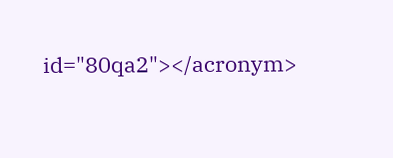id="80qa2"></acronym>